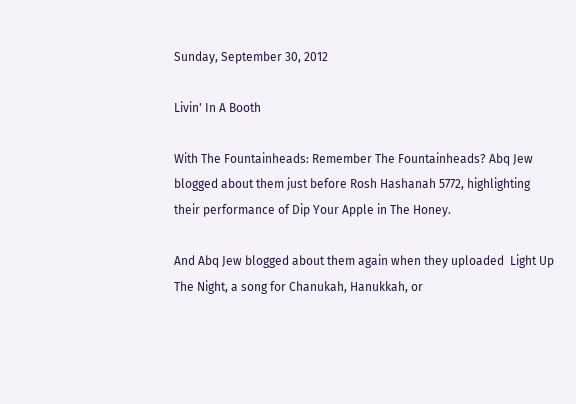Sunday, September 30, 2012

Livin' In A Booth

With The Fountainheads: Remember The Fountainheads? Abq Jew blogged about them just before Rosh Hashanah 5772, highlighting their performance of Dip Your Apple in The Honey.

And Abq Jew blogged about them again when they uploaded  Light Up The Night, a song for Chanukah, Hanukkah, or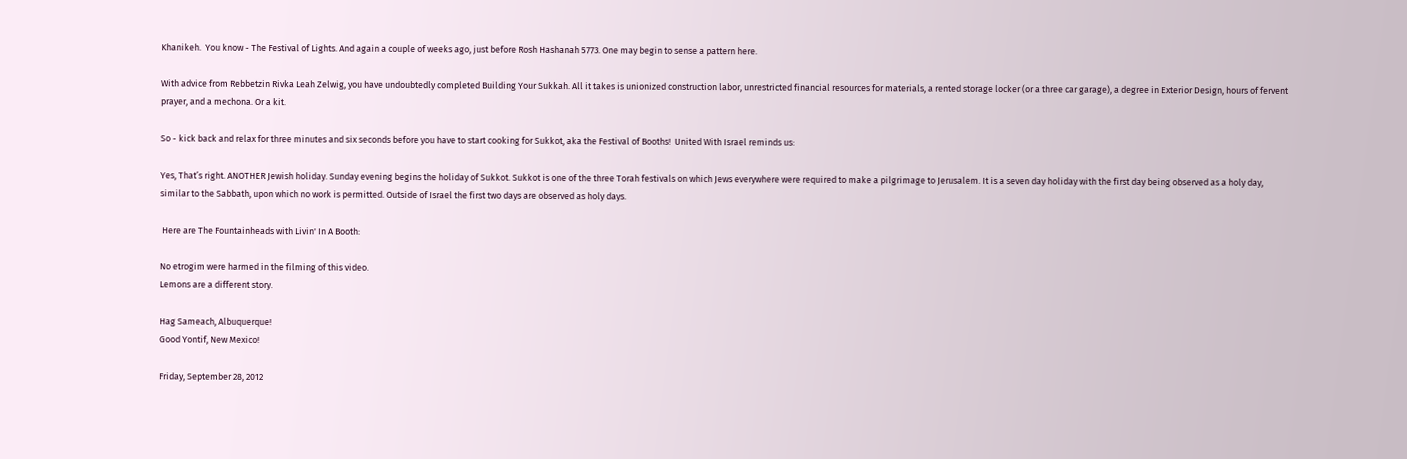Khanikeh.  You know - The Festival of Lights. And again a couple of weeks ago, just before Rosh Hashanah 5773. One may begin to sense a pattern here.

With advice from Rebbetzin Rivka Leah Zelwig, you have undoubtedly completed Building Your Sukkah. All it takes is unionized construction labor, unrestricted financial resources for materials, a rented storage locker (or a three car garage), a degree in Exterior Design, hours of fervent prayer, and a mechona. Or a kit.

So - kick back and relax for three minutes and six seconds before you have to start cooking for Sukkot, aka the Festival of Booths!  United With Israel reminds us:

Yes, That’s right. ANOTHER Jewish holiday. Sunday evening begins the holiday of Sukkot. Sukkot is one of the three Torah festivals on which Jews everywhere were required to make a pilgrimage to Jerusalem. It is a seven day holiday with the first day being observed as a holy day, similar to the Sabbath, upon which no work is permitted. Outside of Israel the first two days are observed as holy days.

 Here are The Fountainheads with Livin' In A Booth:

No etrogim were harmed in the filming of this video.
Lemons are a different story.

Hag Sameach, Albuquerque!
Good Yontif, New Mexico!

Friday, September 28, 2012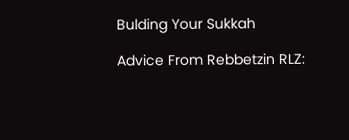Bulding Your Sukkah

Advice From Rebbetzin RLZ: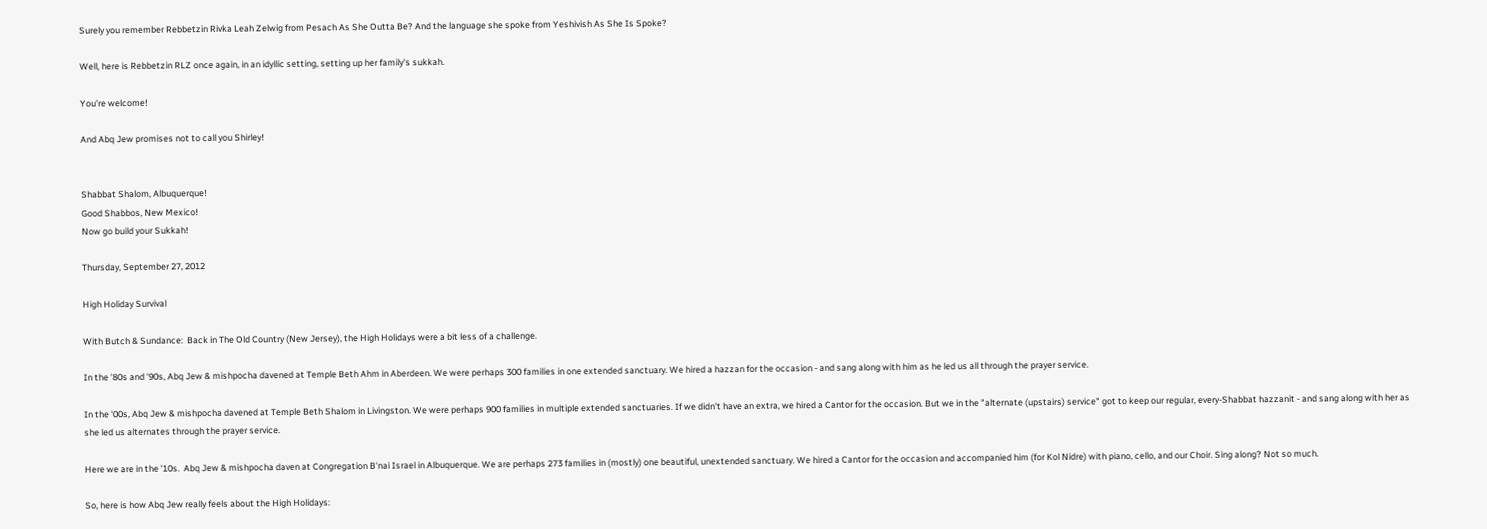Surely you remember Rebbetzin Rivka Leah Zelwig from Pesach As She Outta Be? And the language she spoke from Yeshivish As She Is Spoke?

Well, here is Rebbetzin RLZ once again, in an idyllic setting, setting up her family's sukkah.

You're welcome!

And Abq Jew promises not to call you Shirley!


Shabbat Shalom, Albuquerque!
Good Shabbos, New Mexico!
Now go build your Sukkah!

Thursday, September 27, 2012

High Holiday Survival

With Butch & Sundance:  Back in The Old Country (New Jersey), the High Holidays were a bit less of a challenge.

In the '80s and '90s, Abq Jew & mishpocha davened at Temple Beth Ahm in Aberdeen. We were perhaps 300 families in one extended sanctuary. We hired a hazzan for the occasion - and sang along with him as he led us all through the prayer service.

In the '00s, Abq Jew & mishpocha davened at Temple Beth Shalom in Livingston. We were perhaps 900 families in multiple extended sanctuaries. If we didn't have an extra, we hired a Cantor for the occasion. But we in the "alternate (upstairs) service" got to keep our regular, every-Shabbat hazzanit - and sang along with her as she led us alternates through the prayer service.

Here we are in the '10s.  Abq Jew & mishpocha daven at Congregation B'nai Israel in Albuquerque. We are perhaps 273 families in (mostly) one beautiful, unextended sanctuary. We hired a Cantor for the occasion and accompanied him (for Kol Nidre) with piano, cello, and our Choir. Sing along? Not so much.

So, here is how Abq Jew really feels about the High Holidays: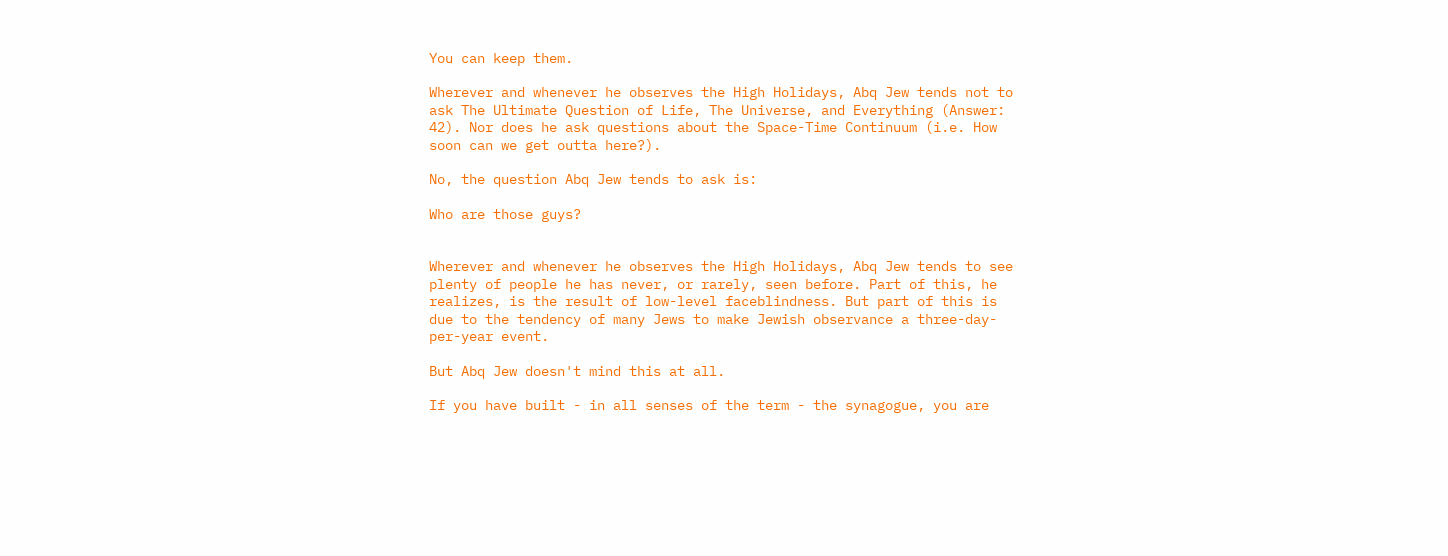You can keep them.

Wherever and whenever he observes the High Holidays, Abq Jew tends not to ask The Ultimate Question of Life, The Universe, and Everything (Answer: 42). Nor does he ask questions about the Space-Time Continuum (i.e. How soon can we get outta here?).

No, the question Abq Jew tends to ask is:

Who are those guys?


Wherever and whenever he observes the High Holidays, Abq Jew tends to see plenty of people he has never, or rarely, seen before. Part of this, he realizes, is the result of low-level faceblindness. But part of this is due to the tendency of many Jews to make Jewish observance a three-day-per-year event.

But Abq Jew doesn't mind this at all.

If you have built - in all senses of the term - the synagogue, you are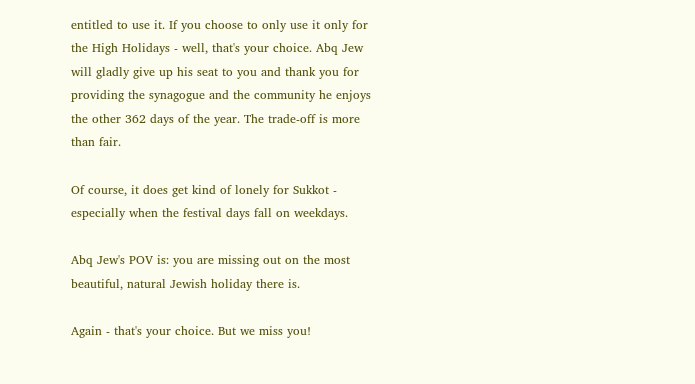entitled to use it. If you choose to only use it only for the High Holidays - well, that's your choice. Abq Jew will gladly give up his seat to you and thank you for providing the synagogue and the community he enjoys the other 362 days of the year. The trade-off is more than fair.

Of course, it does get kind of lonely for Sukkot - especially when the festival days fall on weekdays.

Abq Jew's POV is: you are missing out on the most beautiful, natural Jewish holiday there is.

Again - that's your choice. But we miss you!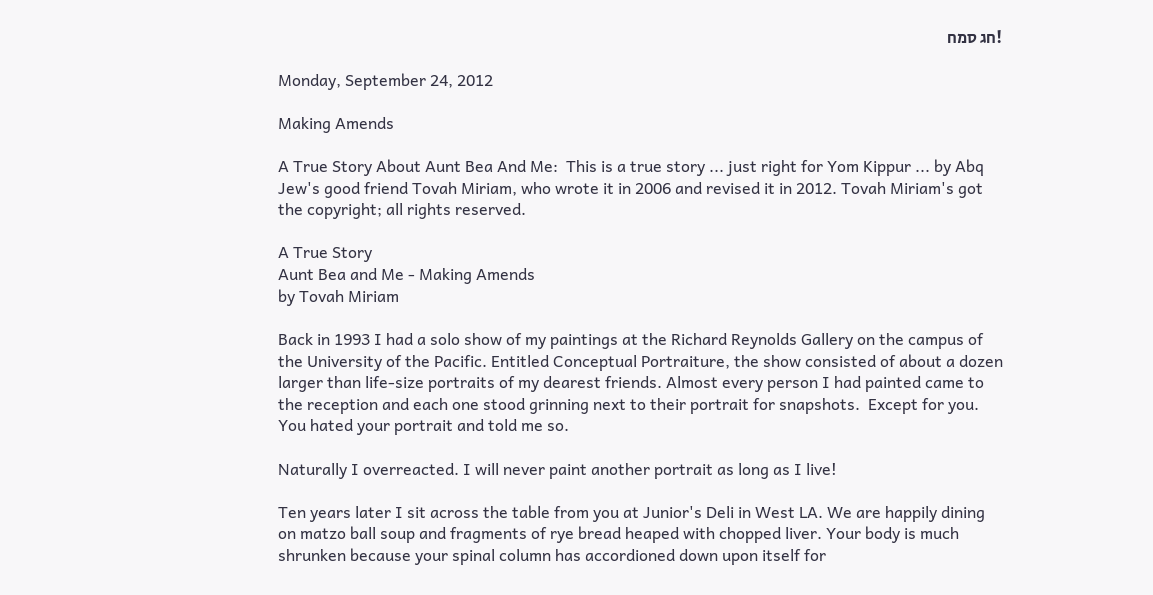!חג סמח

Monday, September 24, 2012

Making Amends

A True Story About Aunt Bea And Me:  This is a true story ... just right for Yom Kippur ... by Abq Jew's good friend Tovah Miriam, who wrote it in 2006 and revised it in 2012. Tovah Miriam's got the copyright; all rights reserved.

A True Story
Aunt Bea and Me - Making Amends
by Tovah Miriam

Back in 1993 I had a solo show of my paintings at the Richard Reynolds Gallery on the campus of the University of the Pacific. Entitled Conceptual Portraiture, the show consisted of about a dozen larger than life-size portraits of my dearest friends. Almost every person I had painted came to the reception and each one stood grinning next to their portrait for snapshots.  Except for you. You hated your portrait and told me so.

Naturally I overreacted. I will never paint another portrait as long as I live!

Ten years later I sit across the table from you at Junior's Deli in West LA. We are happily dining on matzo ball soup and fragments of rye bread heaped with chopped liver. Your body is much shrunken because your spinal column has accordioned down upon itself for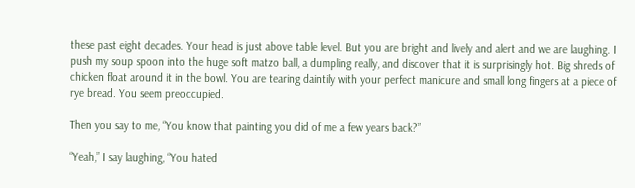these past eight decades. Your head is just above table level. But you are bright and lively and alert and we are laughing. I push my soup spoon into the huge soft matzo ball, a dumpling really, and discover that it is surprisingly hot. Big shreds of chicken float around it in the bowl. You are tearing daintily with your perfect manicure and small long fingers at a piece of rye bread. You seem preoccupied.

Then you say to me, “You know that painting you did of me a few years back?”

“Yeah,” I say laughing, “You hated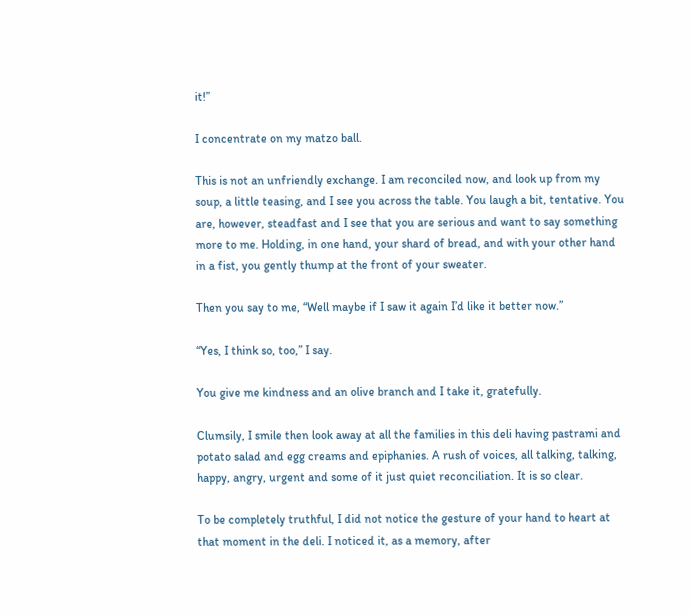it!”

I concentrate on my matzo ball.

This is not an unfriendly exchange. I am reconciled now, and look up from my soup, a little teasing, and I see you across the table. You laugh a bit, tentative. You are, however, steadfast and I see that you are serious and want to say something more to me. Holding, in one hand, your shard of bread, and with your other hand in a fist, you gently thump at the front of your sweater.

Then you say to me, “Well maybe if I saw it again I’d like it better now.”

“Yes, I think so, too,” I say.

You give me kindness and an olive branch and I take it, gratefully.

Clumsily, I smile then look away at all the families in this deli having pastrami and potato salad and egg creams and epiphanies. A rush of voices, all talking, talking, happy, angry, urgent and some of it just quiet reconciliation. It is so clear.

To be completely truthful, I did not notice the gesture of your hand to heart at that moment in the deli. I noticed it, as a memory, after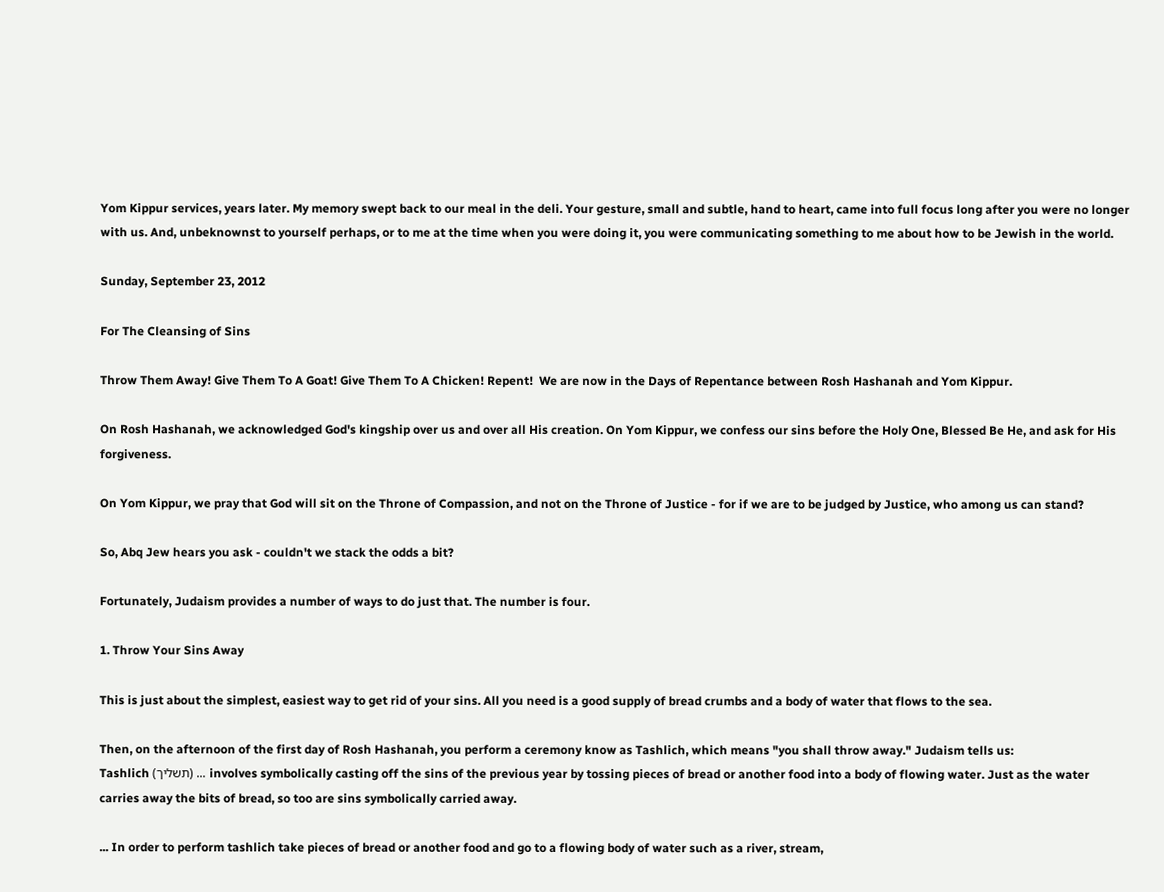Yom Kippur services, years later. My memory swept back to our meal in the deli. Your gesture, small and subtle, hand to heart, came into full focus long after you were no longer with us. And, unbeknownst to yourself perhaps, or to me at the time when you were doing it, you were communicating something to me about how to be Jewish in the world.

Sunday, September 23, 2012

For The Cleansing of Sins

Throw Them Away! Give Them To A Goat! Give Them To A Chicken! Repent!  We are now in the Days of Repentance between Rosh Hashanah and Yom Kippur.

On Rosh Hashanah, we acknowledged God's kingship over us and over all His creation. On Yom Kippur, we confess our sins before the Holy One, Blessed Be He, and ask for His forgiveness.

On Yom Kippur, we pray that God will sit on the Throne of Compassion, and not on the Throne of Justice - for if we are to be judged by Justice, who among us can stand?

So, Abq Jew hears you ask - couldn't we stack the odds a bit?

Fortunately, Judaism provides a number of ways to do just that. The number is four.

1. Throw Your Sins Away

This is just about the simplest, easiest way to get rid of your sins. All you need is a good supply of bread crumbs and a body of water that flows to the sea.

Then, on the afternoon of the first day of Rosh Hashanah, you perform a ceremony know as Tashlich, which means "you shall throw away." Judaism tells us:
Tashlich (תשליך) ... involves symbolically casting off the sins of the previous year by tossing pieces of bread or another food into a body of flowing water. Just as the water carries away the bits of bread, so too are sins symbolically carried away.

... In order to perform tashlich take pieces of bread or another food and go to a flowing body of water such as a river, stream,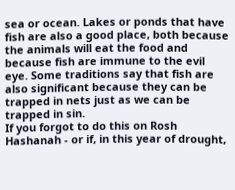sea or ocean. Lakes or ponds that have fish are also a good place, both because the animals will eat the food and because fish are immune to the evil eye. Some traditions say that fish are also significant because they can be trapped in nets just as we can be trapped in sin.
If you forgot to do this on Rosh Hashanah - or if, in this year of drought,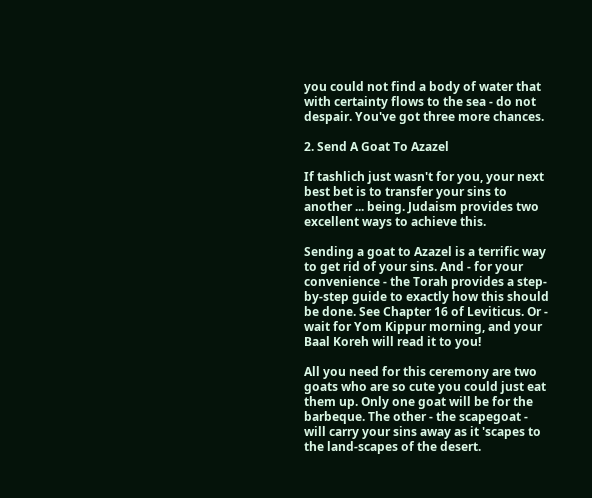you could not find a body of water that with certainty flows to the sea - do not despair. You've got three more chances.

2. Send A Goat To Azazel

If tashlich just wasn't for you, your next best bet is to transfer your sins to another ... being. Judaism provides two excellent ways to achieve this.

Sending a goat to Azazel is a terrific way to get rid of your sins. And - for your convenience - the Torah provides a step-by-step guide to exactly how this should be done. See Chapter 16 of Leviticus. Or - wait for Yom Kippur morning, and your Baal Koreh will read it to you!

All you need for this ceremony are two goats who are so cute you could just eat them up. Only one goat will be for the barbeque. The other - the scapegoat - will carry your sins away as it 'scapes to the land-scapes of the desert.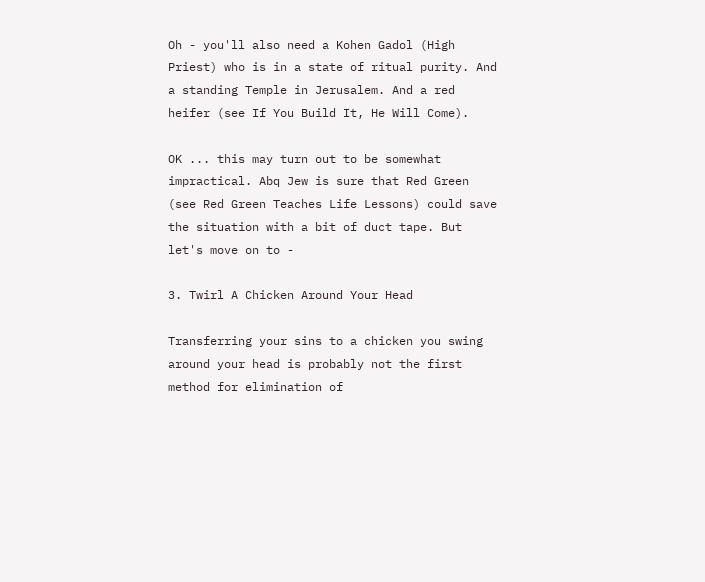Oh - you'll also need a Kohen Gadol (High Priest) who is in a state of ritual purity. And a standing Temple in Jerusalem. And a red heifer (see If You Build It, He Will Come).

OK ... this may turn out to be somewhat impractical. Abq Jew is sure that Red Green (see Red Green Teaches Life Lessons) could save the situation with a bit of duct tape. But let's move on to -

3. Twirl A Chicken Around Your Head

Transferring your sins to a chicken you swing around your head is probably not the first method for elimination of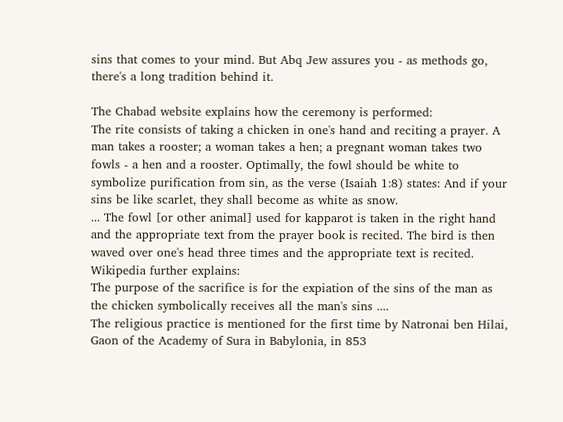sins that comes to your mind. But Abq Jew assures you - as methods go, there's a long tradition behind it.

The Chabad website explains how the ceremony is performed:
The rite consists of taking a chicken in one's hand and reciting a prayer. A man takes a rooster; a woman takes a hen; a pregnant woman takes two fowls - a hen and a rooster. Optimally, the fowl should be white to symbolize purification from sin, as the verse (Isaiah 1:8) states: And if your sins be like scarlet, they shall become as white as snow.
... The fowl [or other animal] used for kapparot is taken in the right hand and the appropriate text from the prayer book is recited. The bird is then waved over one's head three times and the appropriate text is recited.
Wikipedia further explains:
The purpose of the sacrifice is for the expiation of the sins of the man as the chicken symbolically receives all the man's sins ....
The religious practice is mentioned for the first time by Natronai ben Hilai, Gaon of the Academy of Sura in Babylonia, in 853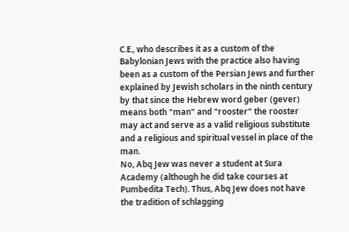C.E., who describes it as a custom of the Babylonian Jews with the practice also having been as a custom of the Persian Jews and further explained by Jewish scholars in the ninth century by that since the Hebrew word geber (gever) means both "man" and "rooster" the rooster may act and serve as a valid religious substitute and a religious and spiritual vessel in place of the man.
No, Abq Jew was never a student at Sura Academy (although he did take courses at Pumbedita Tech). Thus, Abq Jew does not have the tradition of schlagging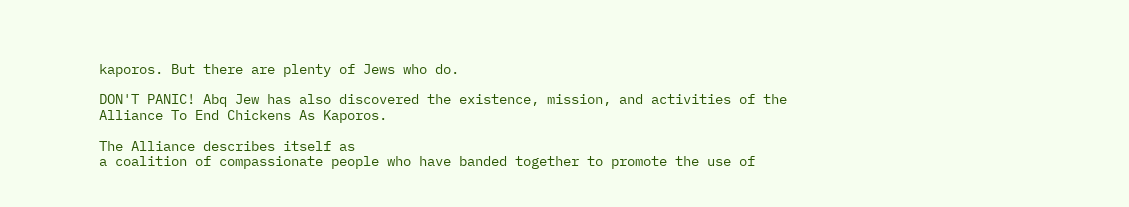kaporos. But there are plenty of Jews who do.

DON'T PANIC! Abq Jew has also discovered the existence, mission, and activities of the Alliance To End Chickens As Kaporos.

The Alliance describes itself as
a coalition of compassionate people who have banded together to promote the use of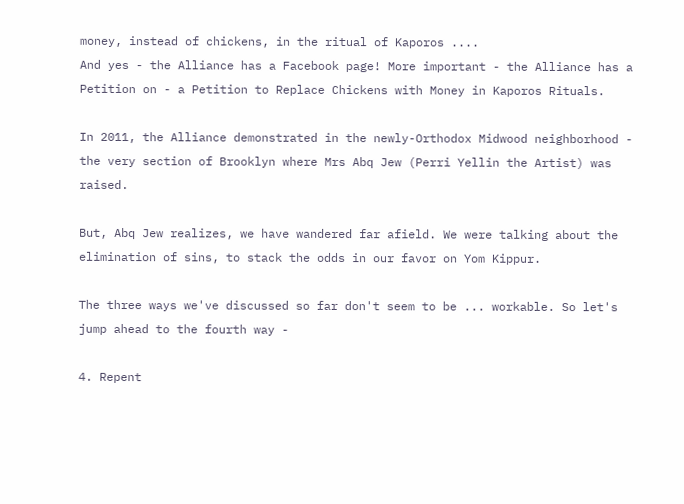money, instead of chickens, in the ritual of Kaporos ....
And yes - the Alliance has a Facebook page! More important - the Alliance has a Petition on - a Petition to Replace Chickens with Money in Kaporos Rituals.

In 2011, the Alliance demonstrated in the newly-Orthodox Midwood neighborhood - the very section of Brooklyn where Mrs Abq Jew (Perri Yellin the Artist) was raised.

But, Abq Jew realizes, we have wandered far afield. We were talking about the elimination of sins, to stack the odds in our favor on Yom Kippur.

The three ways we've discussed so far don't seem to be ... workable. So let's jump ahead to the fourth way -

4. Repent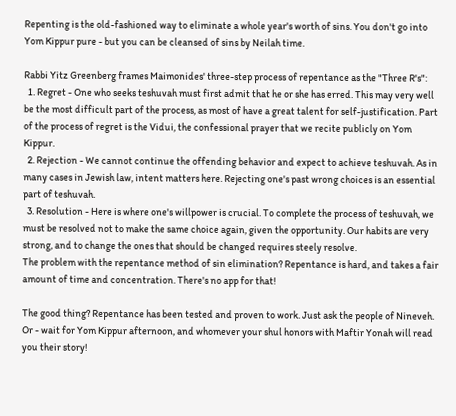Repenting is the old-fashioned way to eliminate a whole year's worth of sins. You don't go into Yom Kippur pure - but you can be cleansed of sins by Neilah time.

Rabbi Yitz Greenberg frames Maimonides' three-step process of repentance as the "Three R's":
  1. Regret - One who seeks teshuvah must first admit that he or she has erred. This may very well be the most difficult part of the process, as most of have a great talent for self-justification. Part of the process of regret is the Vidui, the confessional prayer that we recite publicly on Yom Kippur.
  2. Rejection - We cannot continue the offending behavior and expect to achieve teshuvah. As in many cases in Jewish law, intent matters here. Rejecting one's past wrong choices is an essential part of teshuvah.
  3. Resolution - Here is where one's willpower is crucial. To complete the process of teshuvah, we must be resolved not to make the same choice again, given the opportunity. Our habits are very strong, and to change the ones that should be changed requires steely resolve.
The problem with the repentance method of sin elimination? Repentance is hard, and takes a fair amount of time and concentration. There's no app for that!

The good thing? Repentance has been tested and proven to work. Just ask the people of Nineveh. Or - wait for Yom Kippur afternoon, and whomever your shul honors with Maftir Yonah will read you their story!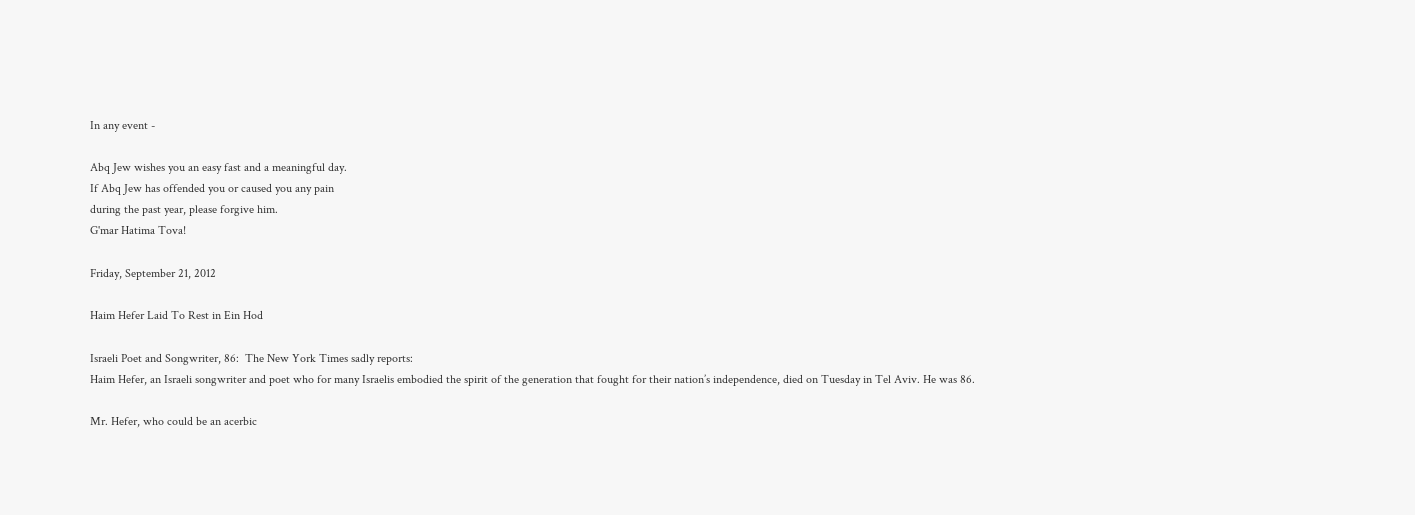In any event -

Abq Jew wishes you an easy fast and a meaningful day.
If Abq Jew has offended you or caused you any pain
during the past year, please forgive him.
G'mar Hatima Tova!

Friday, September 21, 2012

Haim Hefer Laid To Rest in Ein Hod

Israeli Poet and Songwriter, 86:  The New York Times sadly reports:
Haim Hefer, an Israeli songwriter and poet who for many Israelis embodied the spirit of the generation that fought for their nation’s independence, died on Tuesday in Tel Aviv. He was 86.

Mr. Hefer, who could be an acerbic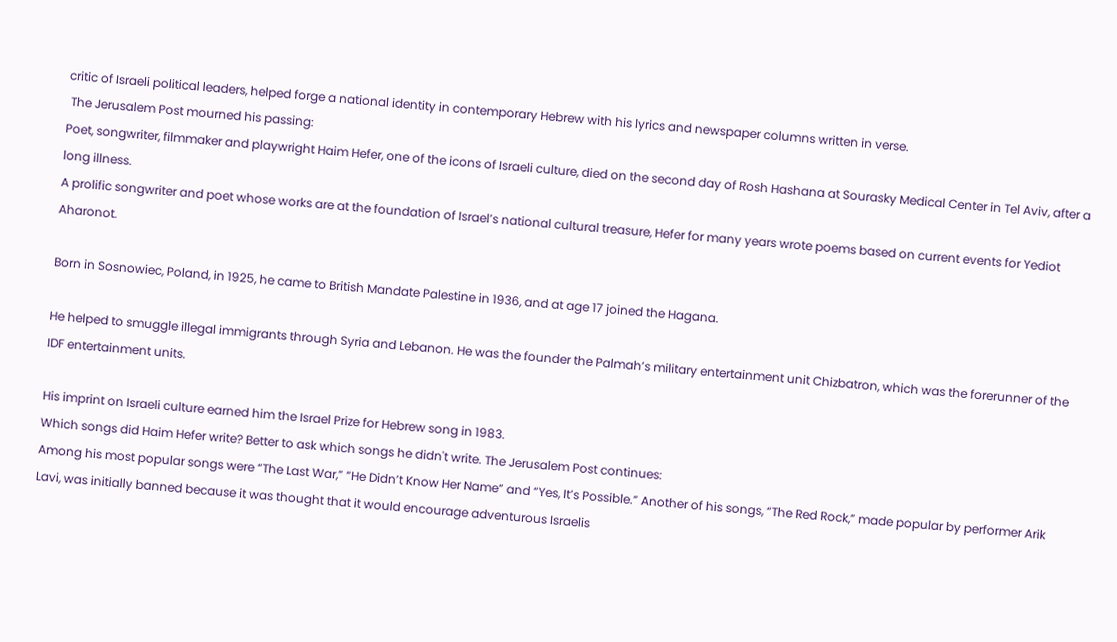critic of Israeli political leaders, helped forge a national identity in contemporary Hebrew with his lyrics and newspaper columns written in verse.
 The Jerusalem Post mourned his passing:
Poet, songwriter, filmmaker and playwright Haim Hefer, one of the icons of Israeli culture, died on the second day of Rosh Hashana at Sourasky Medical Center in Tel Aviv, after a long illness.
A prolific songwriter and poet whose works are at the foundation of Israel’s national cultural treasure, Hefer for many years wrote poems based on current events for Yediot Aharonot.

Born in Sosnowiec, Poland, in 1925, he came to British Mandate Palestine in 1936, and at age 17 joined the Hagana.

He helped to smuggle illegal immigrants through Syria and Lebanon. He was the founder the Palmah’s military entertainment unit Chizbatron, which was the forerunner of the IDF entertainment units.

His imprint on Israeli culture earned him the Israel Prize for Hebrew song in 1983.
Which songs did Haim Hefer write? Better to ask which songs he didn't write. The Jerusalem Post continues:
Among his most popular songs were “The Last War,” “He Didn’t Know Her Name” and “Yes, It’s Possible.” Another of his songs, “The Red Rock,” made popular by performer Arik Lavi, was initially banned because it was thought that it would encourage adventurous Israelis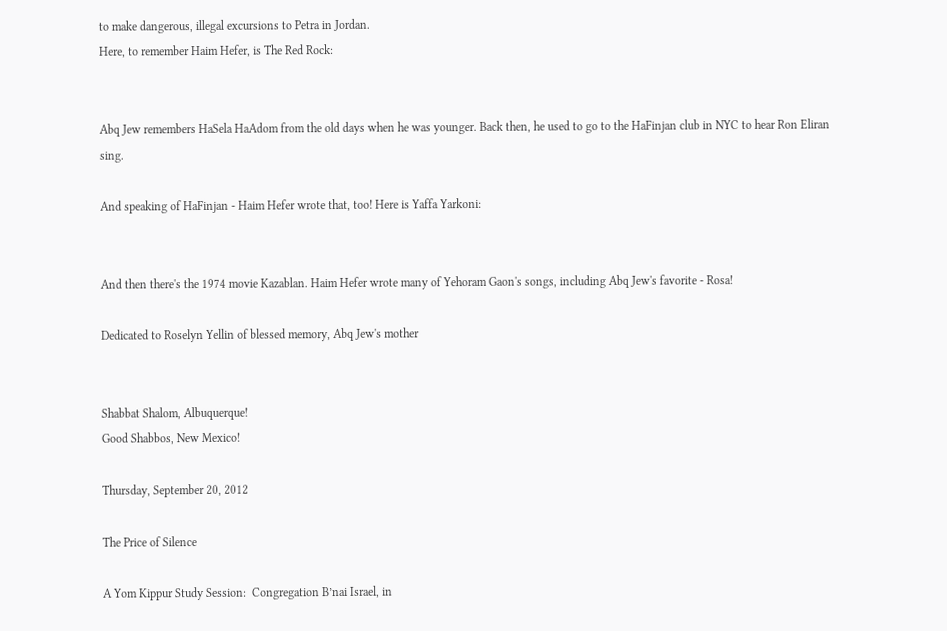to make dangerous, illegal excursions to Petra in Jordan.
Here, to remember Haim Hefer, is The Red Rock:


Abq Jew remembers HaSela HaAdom from the old days when he was younger. Back then, he used to go to the HaFinjan club in NYC to hear Ron Eliran sing.

And speaking of HaFinjan - Haim Hefer wrote that, too! Here is Yaffa Yarkoni:


And then there's the 1974 movie Kazablan. Haim Hefer wrote many of Yehoram Gaon's songs, including Abq Jew's favorite - Rosa!

Dedicated to Roselyn Yellin of blessed memory, Abq Jew's mother


Shabbat Shalom, Albuquerque!
Good Shabbos, New Mexico!

Thursday, September 20, 2012

The Price of Silence

A Yom Kippur Study Session:  Congregation B’nai Israel, in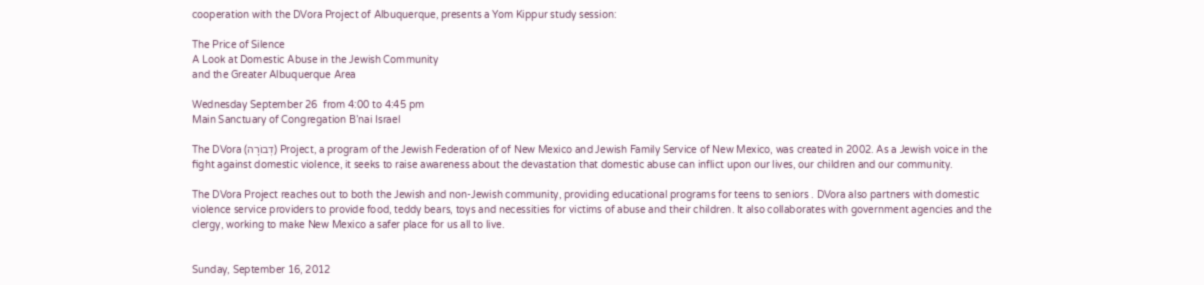cooperation with the DVora Project of Albuquerque, presents a Yom Kippur study session:

The Price of Silence
A Look at Domestic Abuse in the Jewish Community
and the Greater Albuquerque Area

Wednesday September 26  from 4:00 to 4:45 pm
Main Sanctuary of Congregation B’nai Israel

The DVora (דְבוֹרָה) Project, a program of the Jewish Federation of of New Mexico and Jewish Family Service of New Mexico, was created in 2002. As a Jewish voice in the fight against domestic violence, it seeks to raise awareness about the devastation that domestic abuse can inflict upon our lives, our children and our community.

The DVora Project reaches out to both the Jewish and non-Jewish community, providing educational programs for teens to seniors . DVora also partners with domestic violence service providers to provide food, teddy bears, toys and necessities for victims of abuse and their children. It also collaborates with government agencies and the clergy, working to make New Mexico a safer place for us all to live.


Sunday, September 16, 2012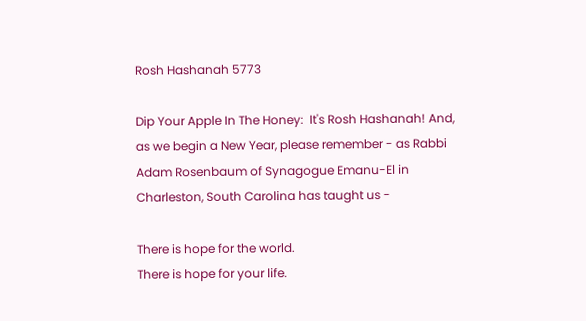Rosh Hashanah 5773

Dip Your Apple In The Honey:  It's Rosh Hashanah! And, as we begin a New Year, please remember - as Rabbi Adam Rosenbaum of Synagogue Emanu-El in Charleston, South Carolina has taught us -

There is hope for the world.
There is hope for your life.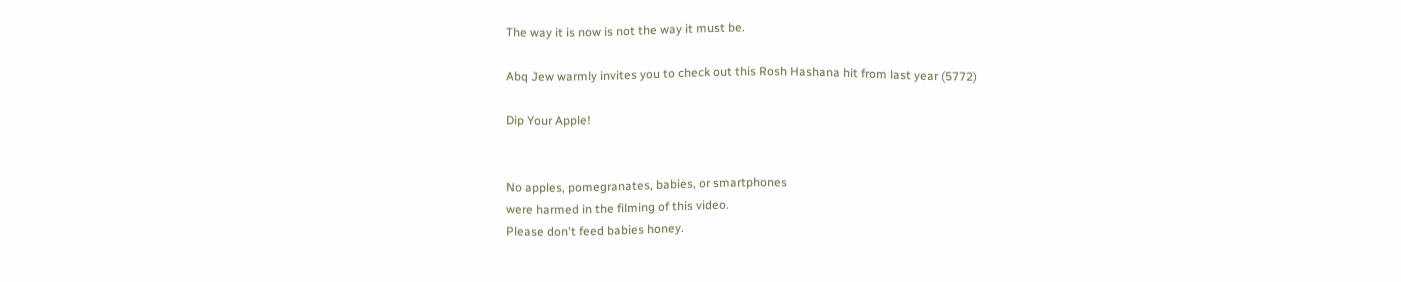The way it is now is not the way it must be.

Abq Jew warmly invites you to check out this Rosh Hashana hit from last year (5772)

Dip Your Apple!


No apples, pomegranates, babies, or smartphones
were harmed in the filming of this video.
Please don't feed babies honey.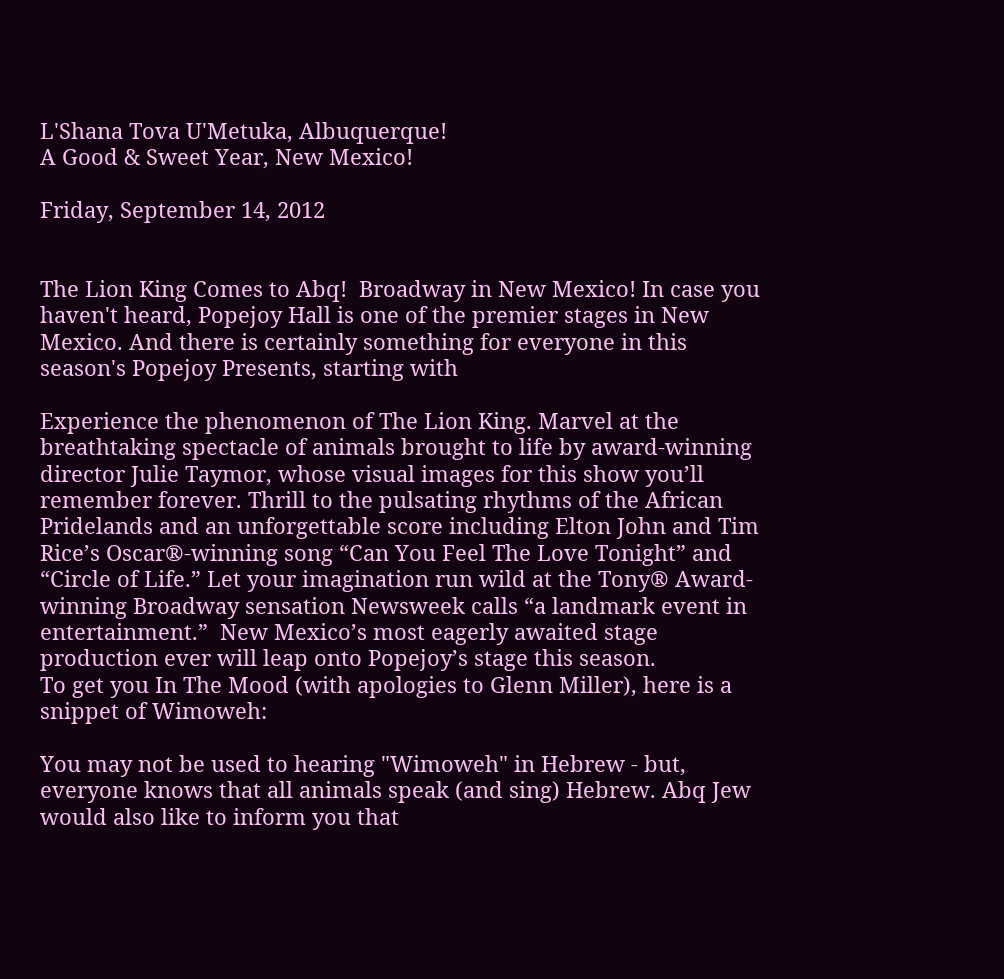L'Shana Tova U'Metuka, Albuquerque!
A Good & Sweet Year, New Mexico!

Friday, September 14, 2012


The Lion King Comes to Abq!  Broadway in New Mexico! In case you haven't heard, Popejoy Hall is one of the premier stages in New Mexico. And there is certainly something for everyone in this season's Popejoy Presents, starting with

Experience the phenomenon of The Lion King. Marvel at the breathtaking spectacle of animals brought to life by award-winning director Julie Taymor, whose visual images for this show you’ll remember forever. Thrill to the pulsating rhythms of the African Pridelands and an unforgettable score including Elton John and Tim Rice’s Oscar®-winning song “Can You Feel The Love Tonight” and “Circle of Life.” Let your imagination run wild at the Tony® Award-winning Broadway sensation Newsweek calls “a landmark event in entertainment.”  New Mexico’s most eagerly awaited stage production ever will leap onto Popejoy’s stage this season.
To get you In The Mood (with apologies to Glenn Miller), here is a snippet of Wimoweh:

You may not be used to hearing "Wimoweh" in Hebrew - but, everyone knows that all animals speak (and sing) Hebrew. Abq Jew would also like to inform you that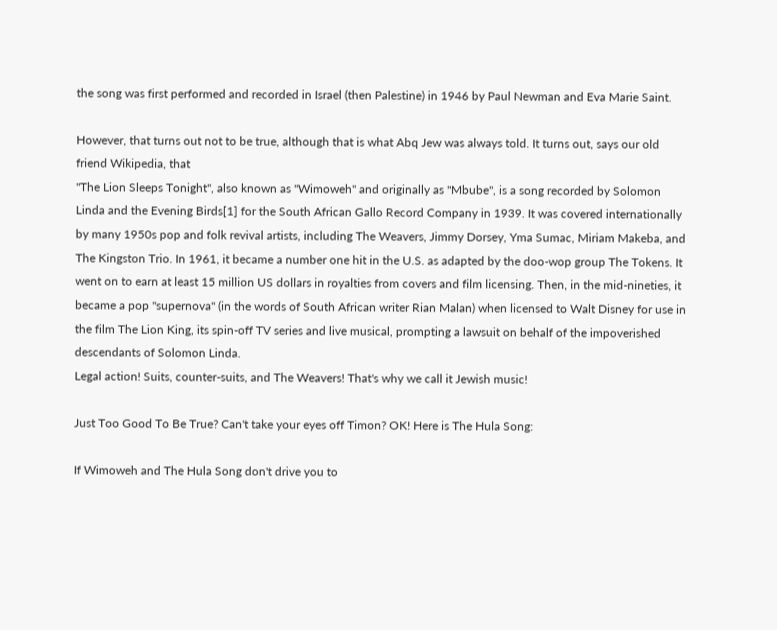the song was first performed and recorded in Israel (then Palestine) in 1946 by Paul Newman and Eva Marie Saint.

However, that turns out not to be true, although that is what Abq Jew was always told. It turns out, says our old friend Wikipedia, that
"The Lion Sleeps Tonight", also known as "Wimoweh" and originally as "Mbube", is a song recorded by Solomon Linda and the Evening Birds[1] for the South African Gallo Record Company in 1939. It was covered internationally by many 1950s pop and folk revival artists, including The Weavers, Jimmy Dorsey, Yma Sumac, Miriam Makeba, and The Kingston Trio. In 1961, it became a number one hit in the U.S. as adapted by the doo-wop group The Tokens. It went on to earn at least 15 million US dollars in royalties from covers and film licensing. Then, in the mid-nineties, it became a pop "supernova" (in the words of South African writer Rian Malan) when licensed to Walt Disney for use in the film The Lion King, its spin-off TV series and live musical, prompting a lawsuit on behalf of the impoverished descendants of Solomon Linda.
Legal action! Suits, counter-suits, and The Weavers! That's why we call it Jewish music!

Just Too Good To Be True? Can't take your eyes off Timon? OK! Here is The Hula Song:

If Wimoweh and The Hula Song don't drive you to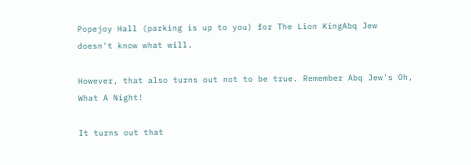Popejoy Hall (parking is up to you) for The Lion KingAbq Jew doesn't know what will.

However, that also turns out not to be true. Remember Abq Jew's Oh, What A Night!

It turns out that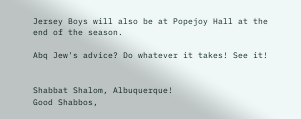Jersey Boys will also be at Popejoy Hall at the end of the season.

Abq Jew's advice? Do whatever it takes! See it!


Shabbat Shalom, Albuquerque!
Good Shabbos,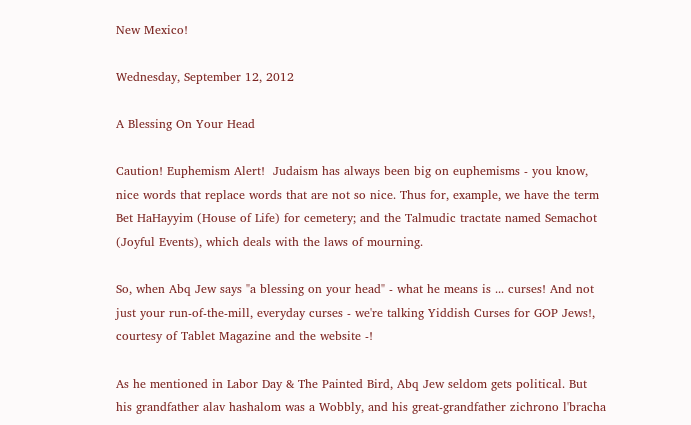New Mexico!

Wednesday, September 12, 2012

A Blessing On Your Head

Caution! Euphemism Alert!  Judaism has always been big on euphemisms - you know, nice words that replace words that are not so nice. Thus for, example, we have the term Bet HaHayyim (House of Life) for cemetery; and the Talmudic tractate named Semachot (Joyful Events), which deals with the laws of mourning.

So, when Abq Jew says "a blessing on your head" - what he means is ... curses! And not just your run-of-the-mill, everyday curses - we're talking Yiddish Curses for GOP Jews!, courtesy of Tablet Magazine and the website -!

As he mentioned in Labor Day & The Painted Bird, Abq Jew seldom gets political. But his grandfather alav hashalom was a Wobbly, and his great-grandfather zichrono l'bracha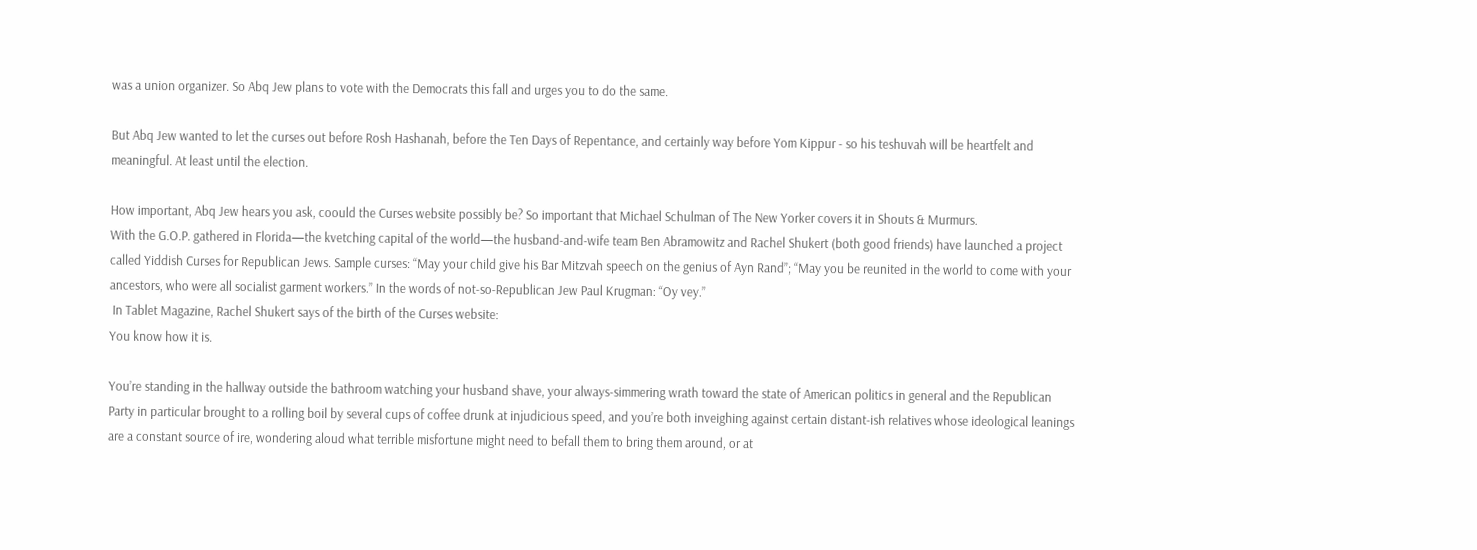was a union organizer. So Abq Jew plans to vote with the Democrats this fall and urges you to do the same.

But Abq Jew wanted to let the curses out before Rosh Hashanah, before the Ten Days of Repentance, and certainly way before Yom Kippur - so his teshuvah will be heartfelt and meaningful. At least until the election.

How important, Abq Jew hears you ask, coould the Curses website possibly be? So important that Michael Schulman of The New Yorker covers it in Shouts & Murmurs.
With the G.O.P. gathered in Florida—the kvetching capital of the world—the husband-and-wife team Ben Abramowitz and Rachel Shukert (both good friends) have launched a project called Yiddish Curses for Republican Jews. Sample curses: “May your child give his Bar Mitzvah speech on the genius of Ayn Rand”; “May you be reunited in the world to come with your ancestors, who were all socialist garment workers.” In the words of not-so-Republican Jew Paul Krugman: “Oy vey.”
 In Tablet Magazine, Rachel Shukert says of the birth of the Curses website:
You know how it is.

You’re standing in the hallway outside the bathroom watching your husband shave, your always-simmering wrath toward the state of American politics in general and the Republican Party in particular brought to a rolling boil by several cups of coffee drunk at injudicious speed, and you’re both inveighing against certain distant-ish relatives whose ideological leanings are a constant source of ire, wondering aloud what terrible misfortune might need to befall them to bring them around, or at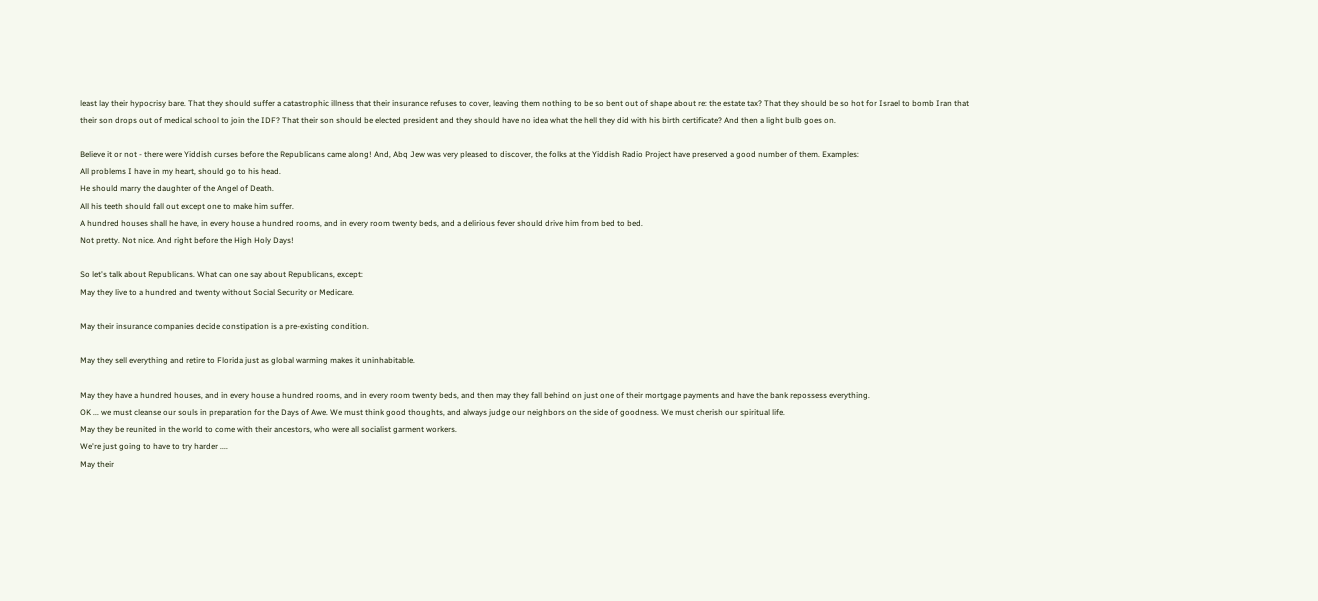least lay their hypocrisy bare. That they should suffer a catastrophic illness that their insurance refuses to cover, leaving them nothing to be so bent out of shape about re: the estate tax? That they should be so hot for Israel to bomb Iran that their son drops out of medical school to join the IDF? That their son should be elected president and they should have no idea what the hell they did with his birth certificate? And then a light bulb goes on.

Believe it or not - there were Yiddish curses before the Republicans came along! And, Abq Jew was very pleased to discover, the folks at the Yiddish Radio Project have preserved a good number of them. Examples:
All problems I have in my heart, should go to his head.
He should marry the daughter of the Angel of Death.
All his teeth should fall out except one to make him suffer.
A hundred houses shall he have, in every house a hundred rooms, and in every room twenty beds, and a delirious fever should drive him from bed to bed.
Not pretty. Not nice. And right before the High Holy Days!

So let's talk about Republicans. What can one say about Republicans, except:
May they live to a hundred and twenty without Social Security or Medicare.

May their insurance companies decide constipation is a pre-existing condition.

May they sell everything and retire to Florida just as global warming makes it uninhabitable.

May they have a hundred houses, and in every house a hundred rooms, and in every room twenty beds, and then may they fall behind on just one of their mortgage payments and have the bank repossess everything.
OK ... we must cleanse our souls in preparation for the Days of Awe. We must think good thoughts, and always judge our neighbors on the side of goodness. We must cherish our spiritual life.
May they be reunited in the world to come with their ancestors, who were all socialist garment workers.
We're just going to have to try harder ....
May their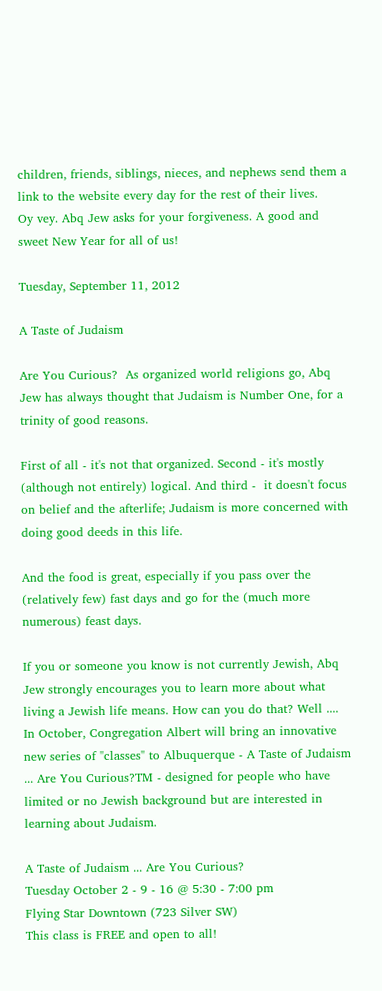children, friends, siblings, nieces, and nephews send them a link to the website every day for the rest of their lives.
Oy vey. Abq Jew asks for your forgiveness. A good and sweet New Year for all of us!

Tuesday, September 11, 2012

A Taste of Judaism

Are You Curious?  As organized world religions go, Abq Jew has always thought that Judaism is Number One, for a trinity of good reasons.

First of all - it's not that organized. Second - it's mostly (although not entirely) logical. And third -  it doesn't focus on belief and the afterlife; Judaism is more concerned with doing good deeds in this life.

And the food is great, especially if you pass over the (relatively few) fast days and go for the (much more numerous) feast days.

If you or someone you know is not currently Jewish, Abq Jew strongly encourages you to learn more about what living a Jewish life means. How can you do that? Well ....
In October, Congregation Albert will bring an innovative new series of "classes" to Albuquerque - A Taste of Judaism ... Are You Curious?TM - designed for people who have limited or no Jewish background but are interested in learning about Judaism.

A Taste of Judaism ... Are You Curious?
Tuesday October 2 - 9 - 16 @ 5:30 - 7:00 pm
Flying Star Downtown (723 Silver SW)
This class is FREE and open to all!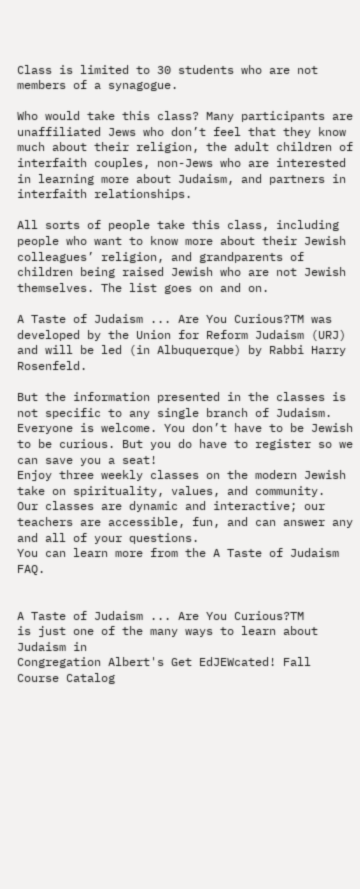Class is limited to 30 students who are not members of a synagogue.

Who would take this class? Many participants are unaffiliated Jews who don’t feel that they know much about their religion, the adult children of interfaith couples, non-Jews who are interested in learning more about Judaism, and partners in interfaith relationships.

All sorts of people take this class, including people who want to know more about their Jewish colleagues’ religion, and grandparents of children being raised Jewish who are not Jewish themselves. The list goes on and on.

A Taste of Judaism ... Are You Curious?TM was developed by the Union for Reform Judaism (URJ) and will be led (in Albuquerque) by Rabbi Harry Rosenfeld.

But the information presented in the classes is not specific to any single branch of Judaism.
Everyone is welcome. You don’t have to be Jewish to be curious. But you do have to register so we can save you a seat!
Enjoy three weekly classes on the modern Jewish take on spirituality, values, and community.
Our classes are dynamic and interactive; our teachers are accessible, fun, and can answer any and all of your questions.
You can learn more from the A Taste of Judaism FAQ.


A Taste of Judaism ... Are You Curious?TM
is just one of the many ways to learn about Judaism in
Congregation Albert's Get EdJEWcated! Fall Course Catalog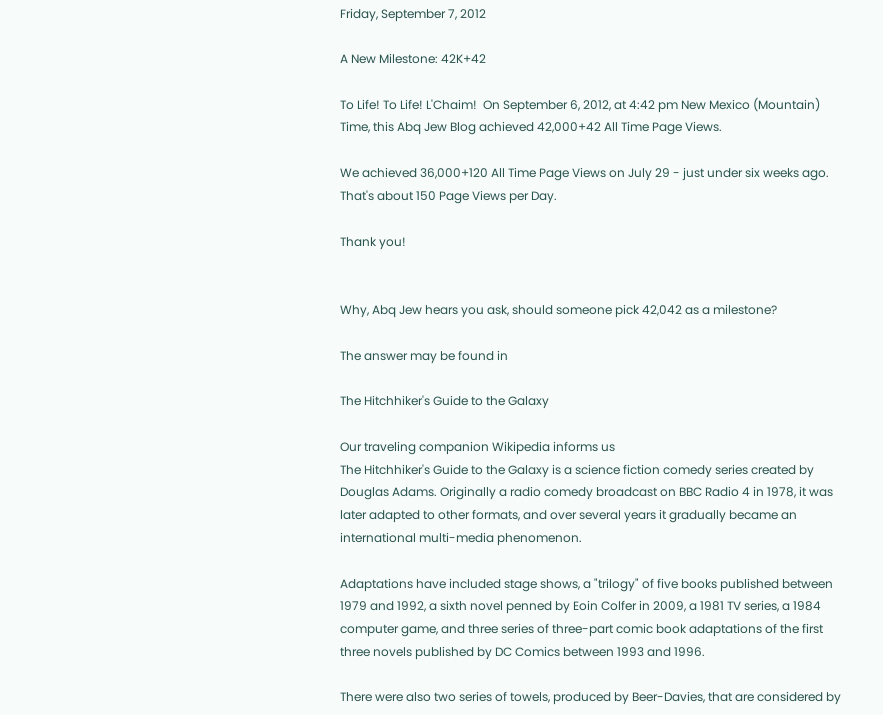Friday, September 7, 2012

A New Milestone: 42K+42

To Life! To Life! L'Chaim!  On September 6, 2012, at 4:42 pm New Mexico (Mountain) Time, this Abq Jew Blog achieved 42,000+42 All Time Page Views.

We achieved 36,000+120 All Time Page Views on July 29 - just under six weeks ago.
That's about 150 Page Views per Day.

Thank you!


Why, Abq Jew hears you ask, should someone pick 42,042 as a milestone?

The answer may be found in

The Hitchhiker's Guide to the Galaxy

Our traveling companion Wikipedia informs us
The Hitchhiker's Guide to the Galaxy is a science fiction comedy series created by Douglas Adams. Originally a radio comedy broadcast on BBC Radio 4 in 1978, it was later adapted to other formats, and over several years it gradually became an international multi-media phenomenon.

Adaptations have included stage shows, a "trilogy" of five books published between 1979 and 1992, a sixth novel penned by Eoin Colfer in 2009, a 1981 TV series, a 1984 computer game, and three series of three-part comic book adaptations of the first three novels published by DC Comics between 1993 and 1996.

There were also two series of towels, produced by Beer-Davies, that are considered by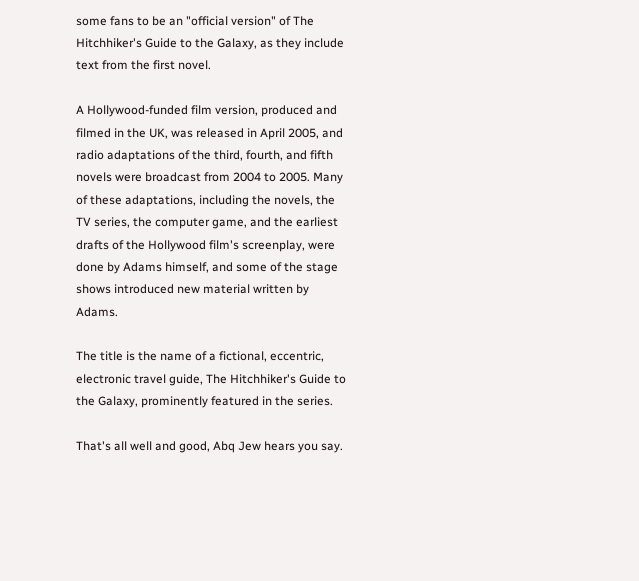some fans to be an "official version" of The Hitchhiker's Guide to the Galaxy, as they include text from the first novel.

A Hollywood-funded film version, produced and filmed in the UK, was released in April 2005, and radio adaptations of the third, fourth, and fifth novels were broadcast from 2004 to 2005. Many of these adaptations, including the novels, the TV series, the computer game, and the earliest drafts of the Hollywood film's screenplay, were done by Adams himself, and some of the stage shows introduced new material written by Adams.

The title is the name of a fictional, eccentric, electronic travel guide, The Hitchhiker's Guide to the Galaxy, prominently featured in the series.

That's all well and good, Abq Jew hears you say.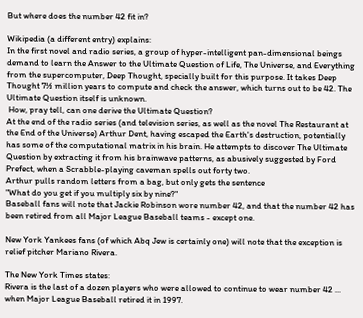But where does the number 42 fit in?

Wikipedia (a different entry) explains:
In the first novel and radio series, a group of hyper-intelligent pan-dimensional beings demand to learn the Answer to the Ultimate Question of Life, The Universe, and Everything from the supercomputer, Deep Thought, specially built for this purpose. It takes Deep Thought 7½ million years to compute and check the answer, which turns out to be 42. The Ultimate Question itself is unknown.
 How, pray tell, can one derive the Ultimate Question?
At the end of the radio series (and television series, as well as the novel The Restaurant at the End of the Universe) Arthur Dent, having escaped the Earth's destruction, potentially has some of the computational matrix in his brain. He attempts to discover The Ultimate Question by extracting it from his brainwave patterns, as abusively suggested by Ford Prefect, when a Scrabble-playing caveman spells out forty two.
Arthur pulls random letters from a bag, but only gets the sentence
"What do you get if you multiply six by nine?"
Baseball fans will note that Jackie Robinson wore number 42, and that the number 42 has been retired from all Major League Baseball teams - except one.

New York Yankees fans (of which Abq Jew is certainly one) will note that the exception is relief pitcher Mariano Rivera.

The New York Times states:
Rivera is the last of a dozen players who were allowed to continue to wear number 42 ... when Major League Baseball retired it in 1997.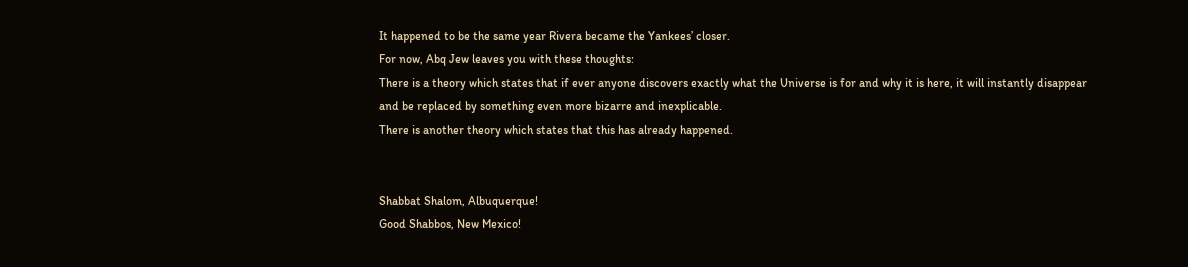It happened to be the same year Rivera became the Yankees’ closer.
For now, Abq Jew leaves you with these thoughts:
There is a theory which states that if ever anyone discovers exactly what the Universe is for and why it is here, it will instantly disappear and be replaced by something even more bizarre and inexplicable.
There is another theory which states that this has already happened.


Shabbat Shalom, Albuquerque!
Good Shabbos, New Mexico!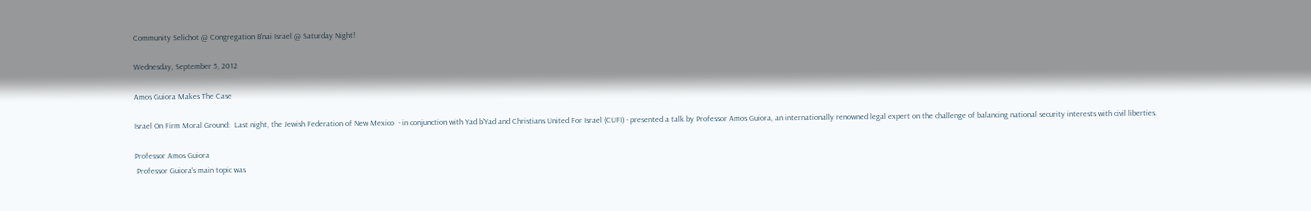Community Selichot @ Congregation B'nai Israel @ Saturday Night!

Wednesday, September 5, 2012

Amos Guiora Makes The Case

Israel On Firm Moral Ground:  Last night, the Jewish Federation of New Mexico  - in conjunction with Yad b'Yad and Christians United For Israel (CUFI) - presented a talk by Professor Amos Guiora, an internationally renowned legal expert on the challenge of balancing national security interests with civil liberties.

Professor Amos Guiora
 Professor Guiora's main topic was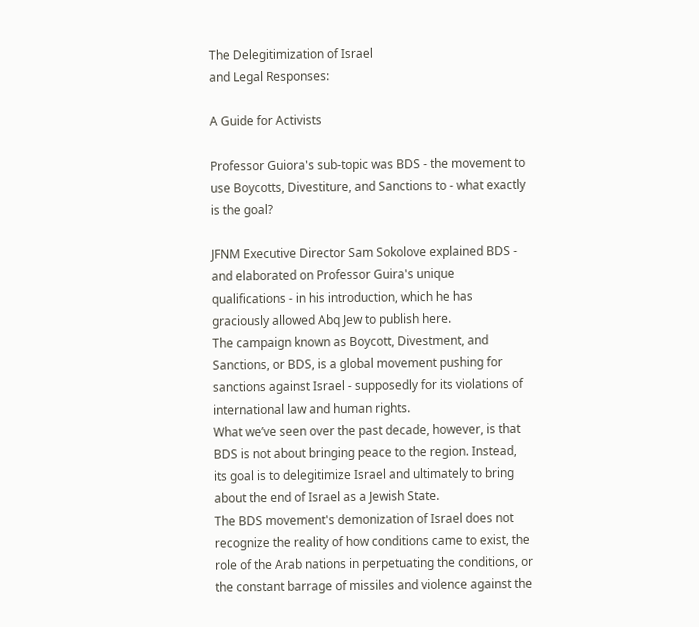The Delegitimization of Israel
and Legal Responses:

A Guide for Activists

Professor Guiora's sub-topic was BDS - the movement to use Boycotts, Divestiture, and Sanctions to - what exactly is the goal?

JFNM Executive Director Sam Sokolove explained BDS - and elaborated on Professor Guira's unique qualifications - in his introduction, which he has graciously allowed Abq Jew to publish here.
The campaign known as Boycott, Divestment, and Sanctions, or BDS, is a global movement pushing for sanctions against Israel - supposedly for its violations of international law and human rights.
What we’ve seen over the past decade, however, is that BDS is not about bringing peace to the region. Instead, its goal is to delegitimize Israel and ultimately to bring about the end of Israel as a Jewish State.
The BDS movement's demonization of Israel does not recognize the reality of how conditions came to exist, the role of the Arab nations in perpetuating the conditions, or the constant barrage of missiles and violence against the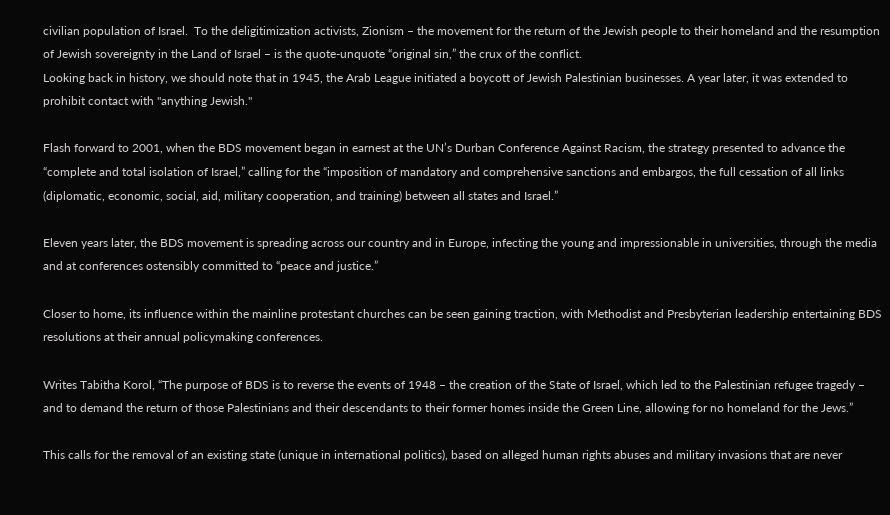civilian population of Israel.  To the deligitimization activists, Zionism – the movement for the return of the Jewish people to their homeland and the resumption of Jewish sovereignty in the Land of Israel – is the quote-unquote “original sin,” the crux of the conflict.
Looking back in history, we should note that in 1945, the Arab League initiated a boycott of Jewish Palestinian businesses. A year later, it was extended to prohibit contact with "anything Jewish."

Flash forward to 2001, when the BDS movement began in earnest at the UN’s Durban Conference Against Racism, the strategy presented to advance the “complete and total isolation of Israel,” calling for the “imposition of mandatory and comprehensive sanctions and embargos, the full cessation of all links (diplomatic, economic, social, aid, military cooperation, and training) between all states and Israel.”

Eleven years later, the BDS movement is spreading across our country and in Europe, infecting the young and impressionable in universities, through the media and at conferences ostensibly committed to “peace and justice.”

Closer to home, its influence within the mainline protestant churches can be seen gaining traction, with Methodist and Presbyterian leadership entertaining BDS resolutions at their annual policymaking conferences.

Writes Tabitha Korol, “The purpose of BDS is to reverse the events of 1948 – the creation of the State of Israel, which led to the Palestinian refugee tragedy – and to demand the return of those Palestinians and their descendants to their former homes inside the Green Line, allowing for no homeland for the Jews.”

This calls for the removal of an existing state (unique in international politics), based on alleged human rights abuses and military invasions that are never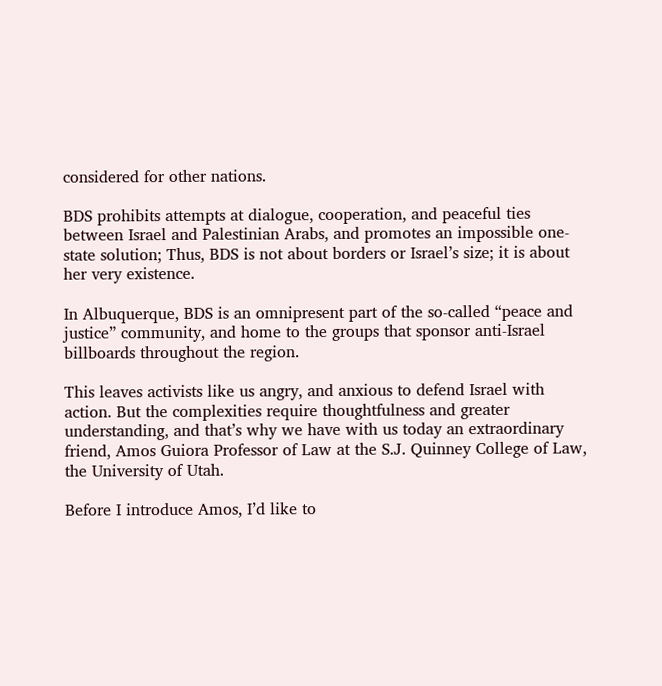considered for other nations.

BDS prohibits attempts at dialogue, cooperation, and peaceful ties between Israel and Palestinian Arabs, and promotes an impossible one-state solution; Thus, BDS is not about borders or Israel’s size; it is about her very existence.

In Albuquerque, BDS is an omnipresent part of the so-called “peace and justice” community, and home to the groups that sponsor anti-Israel billboards throughout the region.

This leaves activists like us angry, and anxious to defend Israel with action. But the complexities require thoughtfulness and greater understanding, and that’s why we have with us today an extraordinary friend, Amos Guiora Professor of Law at the S.J. Quinney College of Law, the University of Utah.

Before I introduce Amos, I’d like to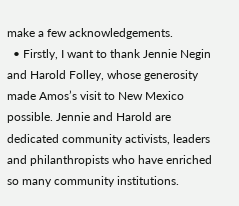make a few acknowledgements.
  • Firstly, I want to thank Jennie Negin and Harold Folley, whose generosity made Amos’s visit to New Mexico possible. Jennie and Harold are dedicated community activists, leaders and philanthropists who have enriched so many community institutions.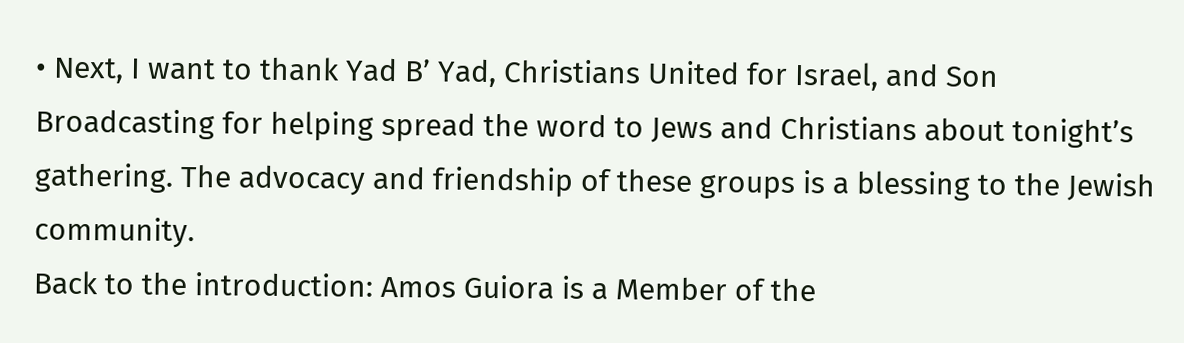• Next, I want to thank Yad B’ Yad, Christians United for Israel, and Son Broadcasting for helping spread the word to Jews and Christians about tonight’s gathering. The advocacy and friendship of these groups is a blessing to the Jewish community.
Back to the introduction: Amos Guiora is a Member of the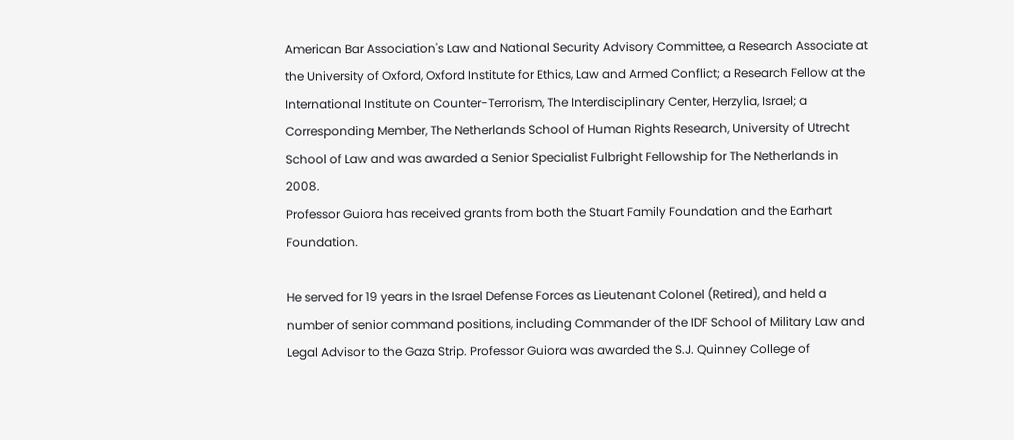American Bar Association's Law and National Security Advisory Committee, a Research Associate at the University of Oxford, Oxford Institute for Ethics, Law and Armed Conflict; a Research Fellow at the International Institute on Counter-Terrorism, The Interdisciplinary Center, Herzylia, Israel; a Corresponding Member, The Netherlands School of Human Rights Research, University of Utrecht School of Law and was awarded a Senior Specialist Fulbright Fellowship for The Netherlands in 2008.
Professor Guiora has received grants from both the Stuart Family Foundation and the Earhart Foundation.

He served for 19 years in the Israel Defense Forces as Lieutenant Colonel (Retired), and held a number of senior command positions, including Commander of the IDF School of Military Law and Legal Advisor to the Gaza Strip. Professor Guiora was awarded the S.J. Quinney College of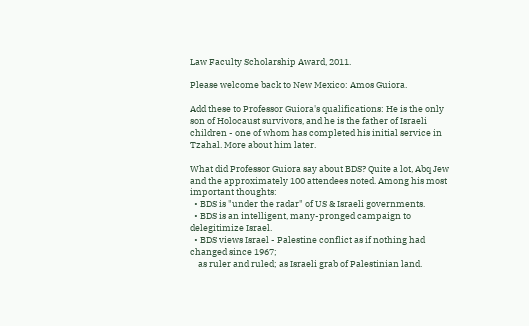Law Faculty Scholarship Award, 2011.

Please welcome back to New Mexico: Amos Guiora.

Add these to Professor Guiora's qualifications: He is the only son of Holocaust survivors, and he is the father of Israeli children - one of whom has completed his initial service in Tzahal. More about him later.

What did Professor Guiora say about BDS? Quite a lot, Abq Jew and the approximately 100 attendees noted. Among his most important thoughts:
  • BDS is "under the radar" of US & Israeli governments.
  • BDS is an intelligent, many-pronged campaign to delegitimize Israel.
  • BDS views Israel - Palestine conflict as if nothing had changed since 1967;
    as ruler and ruled; as Israeli grab of Palestinian land.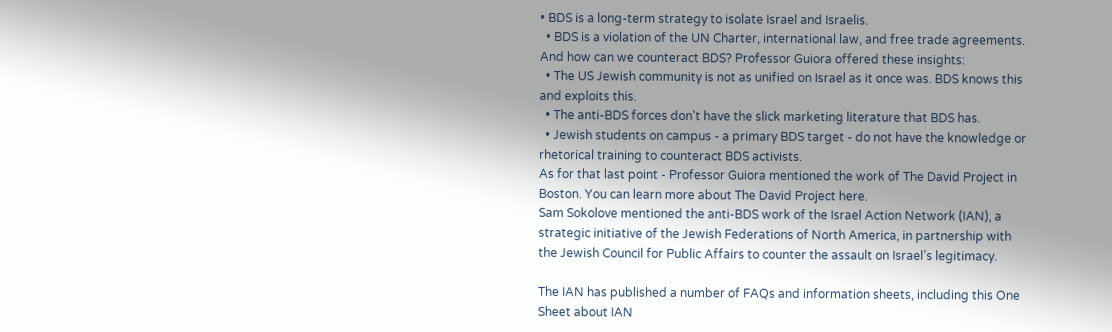• BDS is a long-term strategy to isolate Israel and Israelis.
  • BDS is a violation of the UN Charter, international law, and free trade agreements.
And how can we counteract BDS? Professor Guiora offered these insights:
  • The US Jewish community is not as unified on Israel as it once was. BDS knows this and exploits this.
  • The anti-BDS forces don't have the slick marketing literature that BDS has.
  • Jewish students on campus - a primary BDS target - do not have the knowledge or rhetorical training to counteract BDS activists.
As for that last point - Professor Guiora mentioned the work of The David Project in Boston. You can learn more about The David Project here.
Sam Sokolove mentioned the anti-BDS work of the Israel Action Network (IAN), a strategic initiative of the Jewish Federations of North America, in partnership with the Jewish Council for Public Affairs to counter the assault on Israel’s legitimacy.

The IAN has published a number of FAQs and information sheets, including this One Sheet about IAN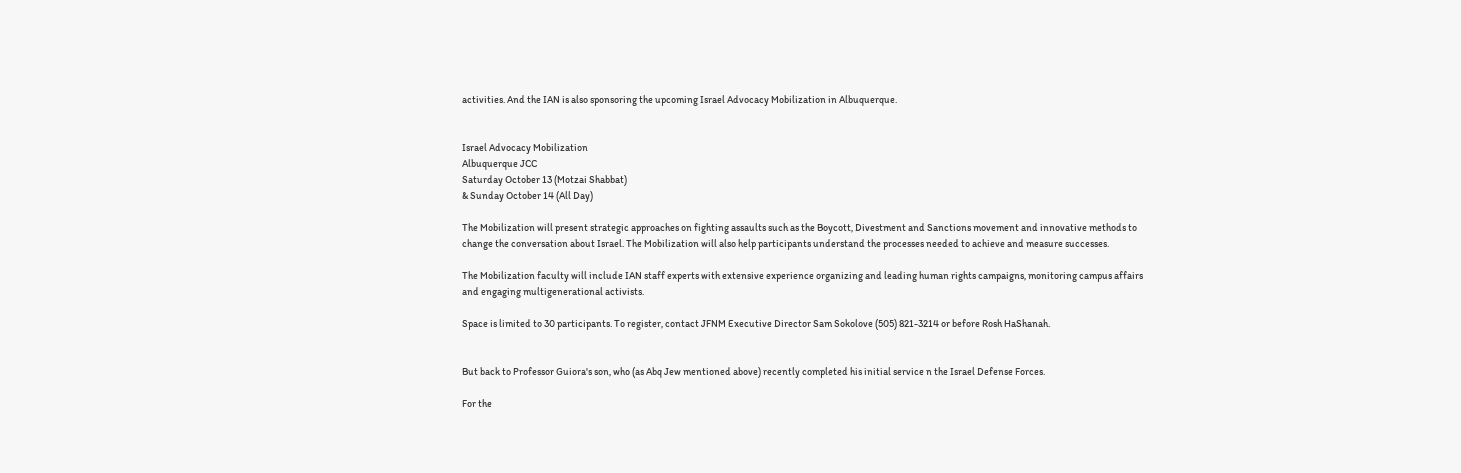activities. And the IAN is also sponsoring the upcoming Israel Advocacy Mobilization in Albuquerque.


Israel Advocacy Mobilization
Albuquerque JCC
Saturday October 13 (Motzai Shabbat)
& Sunday October 14 (All Day)

The Mobilization will present strategic approaches on fighting assaults such as the Boycott, Divestment and Sanctions movement and innovative methods to change the conversation about Israel. The Mobilization will also help participants understand the processes needed to achieve and measure successes.

The Mobilization faculty will include IAN staff experts with extensive experience organizing and leading human rights campaigns, monitoring campus affairs and engaging multigenerational activists.

Space is limited to 30 participants. To register, contact JFNM Executive Director Sam Sokolove (505) 821-3214 or before Rosh HaShanah.


But back to Professor Guiora's son, who (as Abq Jew mentioned above) recently completed his initial service n the Israel Defense Forces.

For the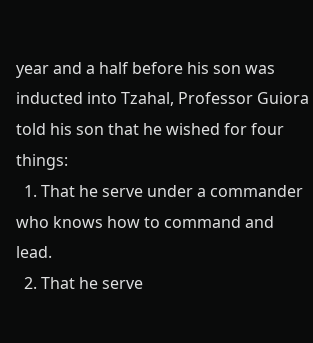year and a half before his son was inducted into Tzahal, Professor Guiora told his son that he wished for four things:
  1. That he serve under a commander who knows how to command and lead.
  2. That he serve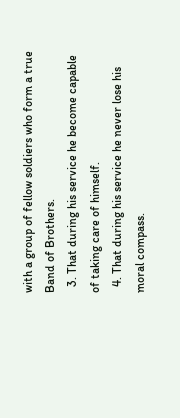with a group of fellow soldiers who form a true Band of Brothers.
  3. That during his service he become capable of taking care of himself.
  4. That during his service he never lose his moral compass.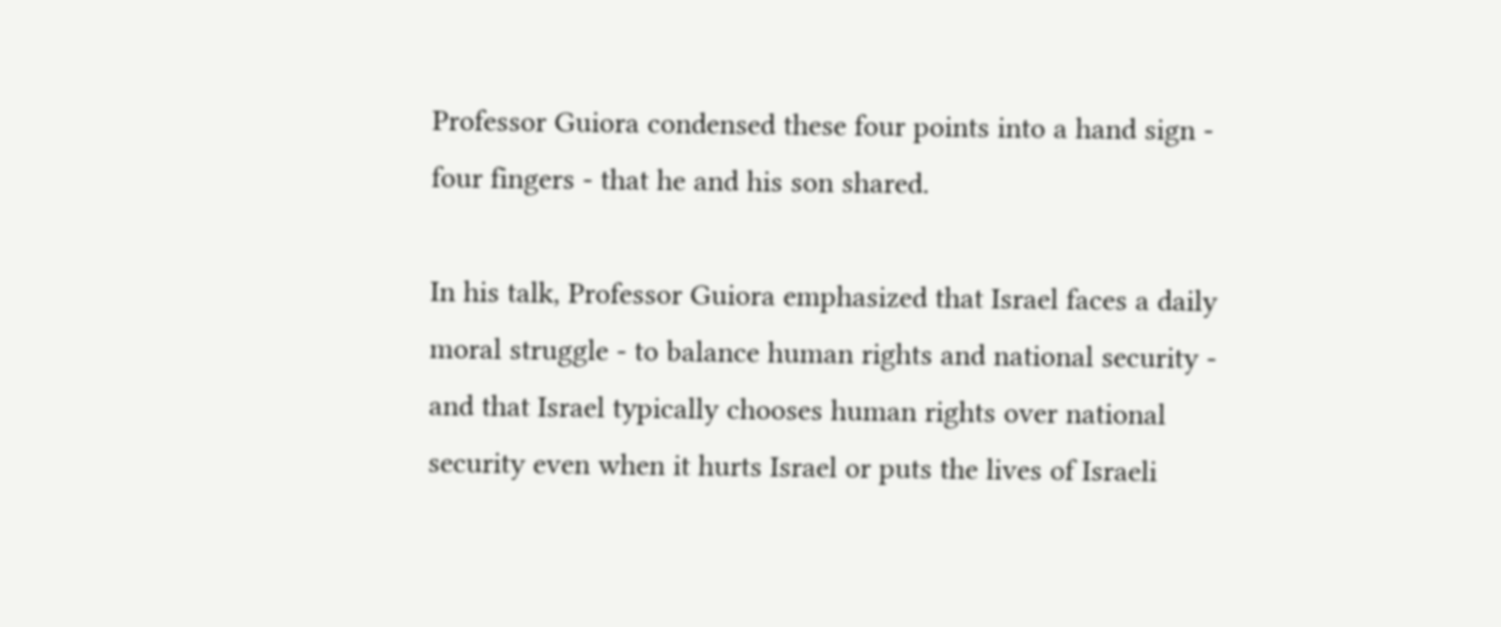Professor Guiora condensed these four points into a hand sign - four fingers - that he and his son shared.

In his talk, Professor Guiora emphasized that Israel faces a daily moral struggle - to balance human rights and national security - and that Israel typically chooses human rights over national security even when it hurts Israel or puts the lives of Israeli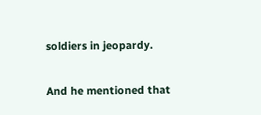soldiers in jeopardy.

And he mentioned that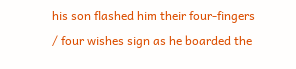his son flashed him their four-fingers  / four wishes sign as he boarded the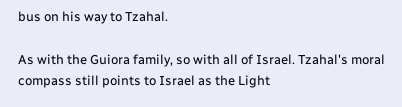bus on his way to Tzahal.

As with the Guiora family, so with all of Israel. Tzahal's moral compass still points to Israel as the Light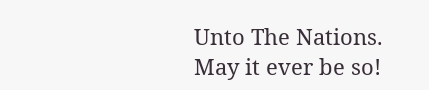Unto The Nations. May it ever be so!